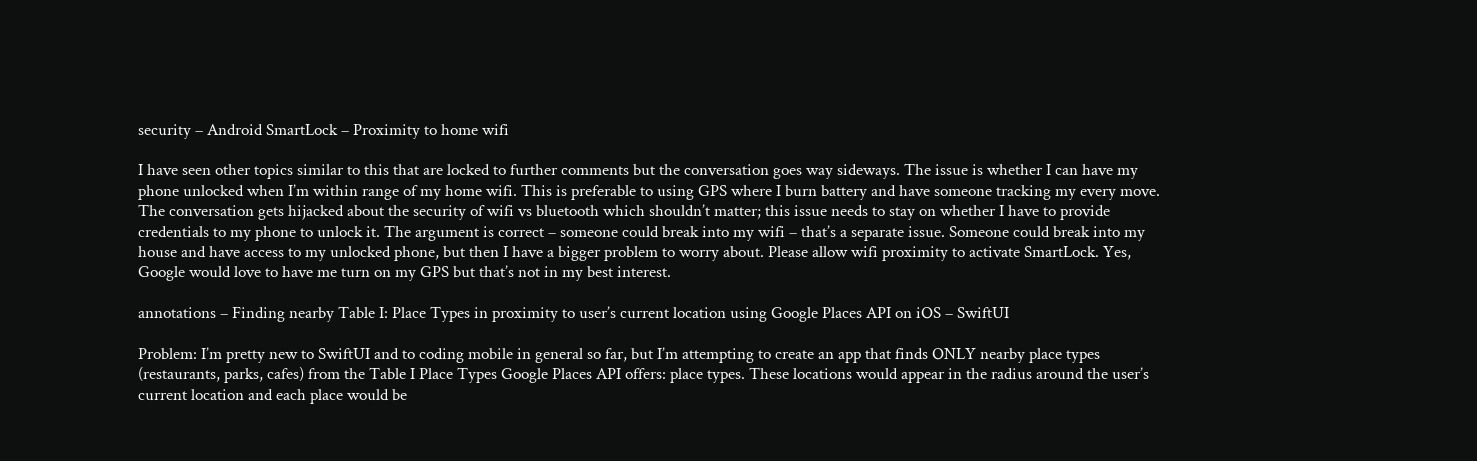security – Android SmartLock – Proximity to home wifi

I have seen other topics similar to this that are locked to further comments but the conversation goes way sideways. The issue is whether I can have my phone unlocked when I’m within range of my home wifi. This is preferable to using GPS where I burn battery and have someone tracking my every move. The conversation gets hijacked about the security of wifi vs bluetooth which shouldn’t matter; this issue needs to stay on whether I have to provide credentials to my phone to unlock it. The argument is correct – someone could break into my wifi – that’s a separate issue. Someone could break into my house and have access to my unlocked phone, but then I have a bigger problem to worry about. Please allow wifi proximity to activate SmartLock. Yes, Google would love to have me turn on my GPS but that’s not in my best interest.

annotations – Finding nearby Table I: Place Types in proximity to user’s current location using Google Places API on iOS – SwiftUI

Problem: I’m pretty new to SwiftUI and to coding mobile in general so far, but I’m attempting to create an app that finds ONLY nearby place types (restaurants, parks, cafes) from the Table I Place Types Google Places API offers: place types. These locations would appear in the radius around the user’s current location and each place would be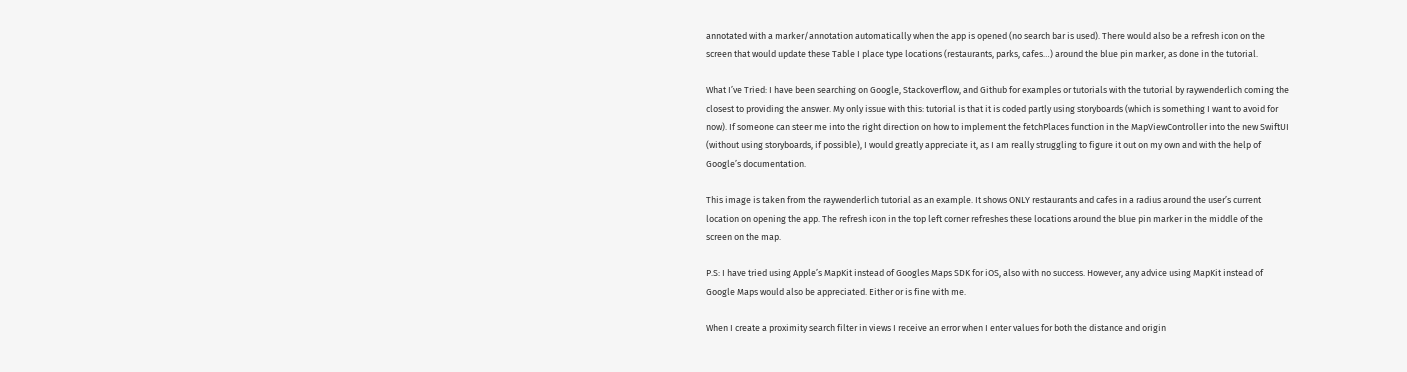annotated with a marker/annotation automatically when the app is opened (no search bar is used). There would also be a refresh icon on the screen that would update these Table I place type locations (restaurants, parks, cafes…) around the blue pin marker, as done in the tutorial.

What I’ve Tried: I have been searching on Google, Stackoverflow, and Github for examples or tutorials with the tutorial by raywenderlich coming the closest to providing the answer. My only issue with this: tutorial is that it is coded partly using storyboards (which is something I want to avoid for now). If someone can steer me into the right direction on how to implement the fetchPlaces function in the MapViewController into the new SwiftUI (without using storyboards, if possible), I would greatly appreciate it, as I am really struggling to figure it out on my own and with the help of Google’s documentation.

This image is taken from the raywenderlich tutorial as an example. It shows ONLY restaurants and cafes in a radius around the user’s current location on opening the app. The refresh icon in the top left corner refreshes these locations around the blue pin marker in the middle of the screen on the map.

P.S: I have tried using Apple’s MapKit instead of Googles Maps SDK for iOS, also with no success. However, any advice using MapKit instead of Google Maps would also be appreciated. Either or is fine with me.

When I create a proximity search filter in views I receive an error when I enter values for both the distance and origin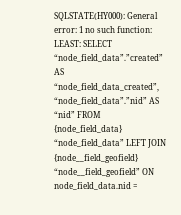SQLSTATE(HY000): General error: 1 no such function: LEAST: SELECT “node_field_data”.”created” AS “node_field_data_created”, “node_field_data”.”nid” AS “nid” FROM {node_field_data} “node_field_data” LEFT JOIN {node__field_geofield} “node__field_geofield” ON node_field_data.nid =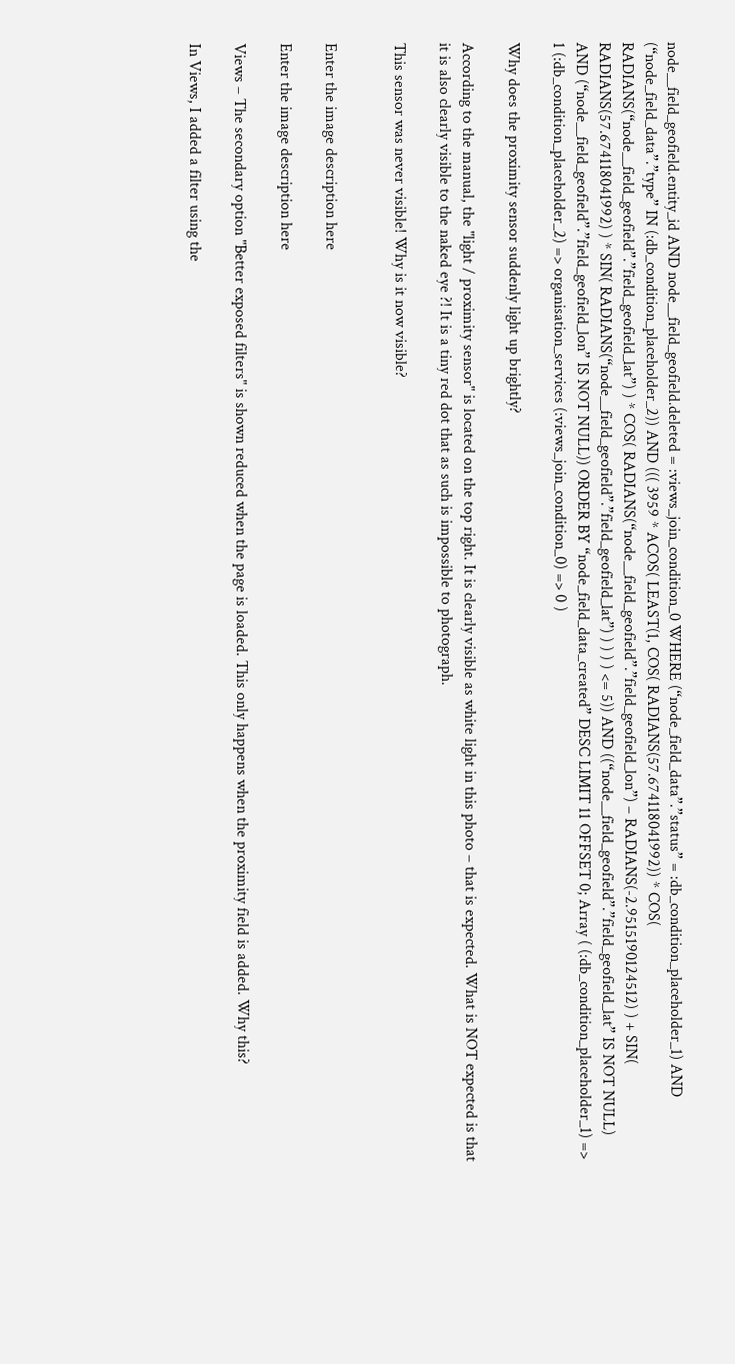node__field_geofield.entity_id AND node__field_geofield.deleted = :views_join_condition_0 WHERE (“node_field_data”.”status” = :db_condition_placeholder_1) AND (“node_field_data”.”type” IN (:db_condition_placeholder_2)) AND ((( 3959 * ACOS( LEAST(1, COS( RADIANS(57.674118041992)) * COS( RADIANS(“node__field_geofield”.”field_geofield_lat”) ) * COS( RADIANS(“node__field_geofield”.”field_geofield_lon”) – RADIANS(-2.9515190124512) ) + SIN( RADIANS(57.674118041992) ) * SIN( RADIANS(“node__field_geofield”.”field_geofield_lat”) ) ) ) ) <= 5)) AND ((“node__field_geofield”.”field_geofield_lat” IS NOT NULL) AND (“node__field_geofield”.”field_geofield_lon” IS NOT NULL)) ORDER BY “node_field_data_created” DESC LIMIT 11 OFFSET 0; Array ( (:db_condition_placeholder_1) => 1 (:db_condition_placeholder_2) => organisation_services (:views_join_condition_0) => 0 )

Why does the proximity sensor suddenly light up brightly?

According to the manual, the "light / proximity sensor" is located on the top right. It is clearly visible as white light in this photo – that is expected. What is NOT expected is that it is also clearly visible to the naked eye ?! It is a tiny red dot that as such is impossible to photograph.

This sensor was never visible! Why is it now visible?


Enter the image description here

Enter the image description here

Views – The secondary option "Better exposed filters" is shown reduced when the page is loaded. This only happens when the proximity field is added. Why this?

In Views, I added a filter using the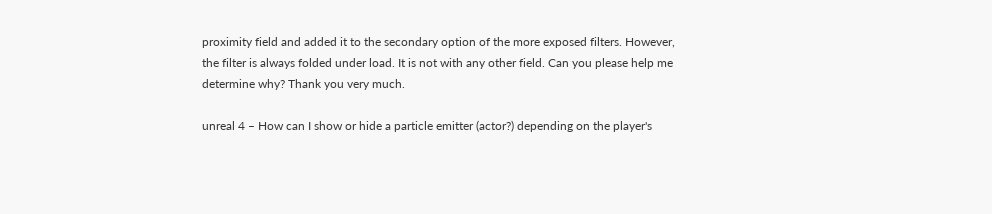proximity field and added it to the secondary option of the more exposed filters. However, the filter is always folded under load. It is not with any other field. Can you please help me determine why? Thank you very much.

unreal 4 – How can I show or hide a particle emitter (actor?) depending on the player's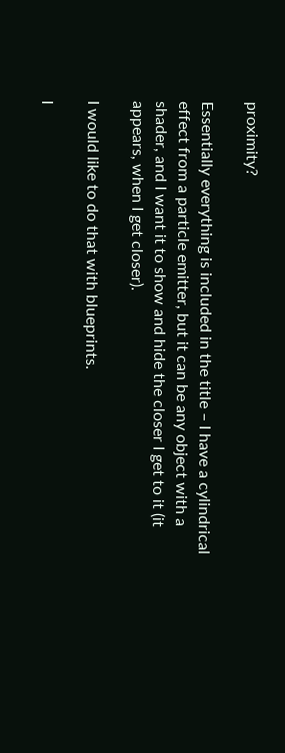proximity?

Essentially everything is included in the title – I have a cylindrical effect from a particle emitter, but it can be any object with a shader, and I want it to show and hide the closer I get to it (it appears, when I get closer).

I would like to do that with blueprints.

I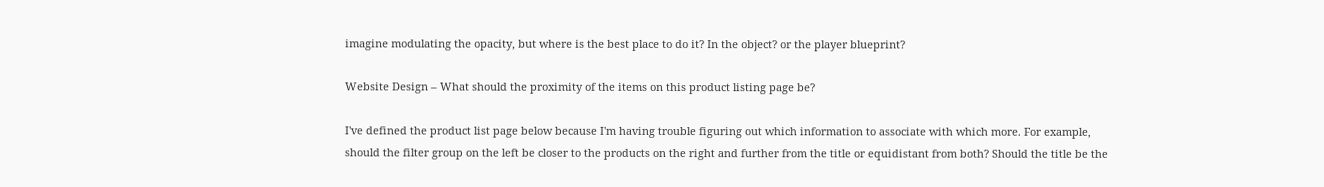imagine modulating the opacity, but where is the best place to do it? In the object? or the player blueprint?

Website Design – What should the proximity of the items on this product listing page be?

I've defined the product list page below because I'm having trouble figuring out which information to associate with which more. For example, should the filter group on the left be closer to the products on the right and further from the title or equidistant from both? Should the title be the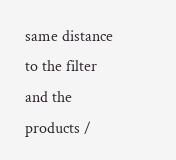same distance to the filter and the products /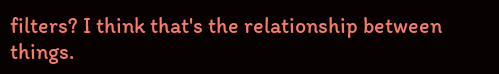filters? I think that's the relationship between things.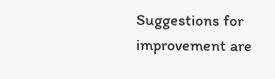Suggestions for improvement are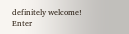definitely welcome! Enter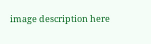image description here